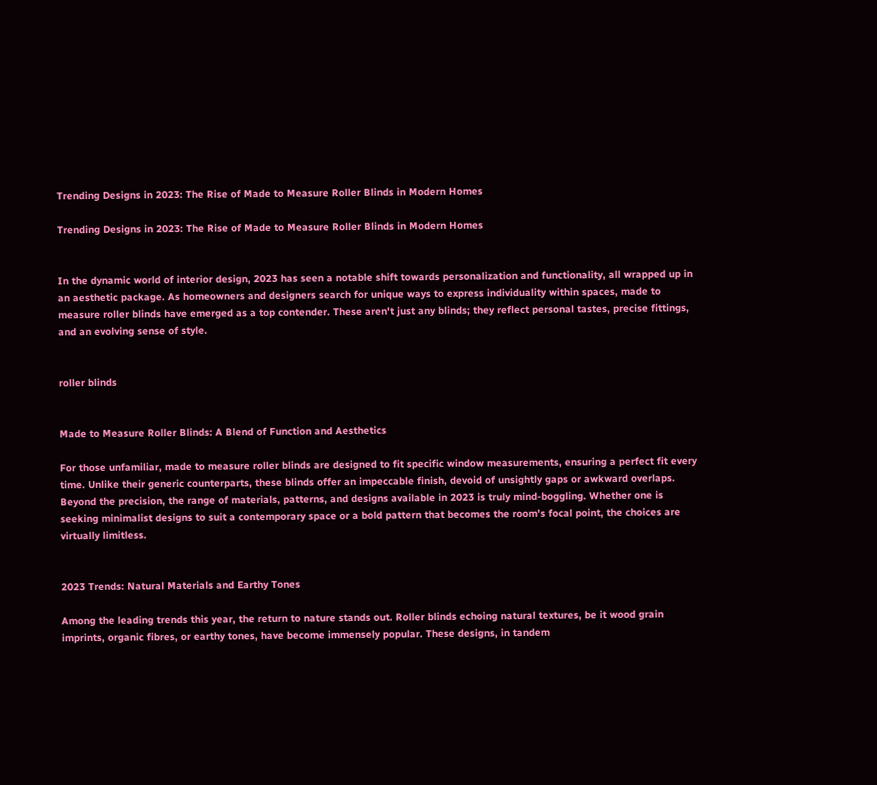Trending Designs in 2023: The Rise of Made to Measure Roller Blinds in Modern Homes

Trending Designs in 2023: The Rise of Made to Measure Roller Blinds in Modern Homes


In the dynamic world of interior design, 2023 has seen a notable shift towards personalization and functionality, all wrapped up in an aesthetic package. As homeowners and designers search for unique ways to express individuality within spaces, made to measure roller blinds have emerged as a top contender. These aren't just any blinds; they reflect personal tastes, precise fittings, and an evolving sense of style.


roller blinds


Made to Measure Roller Blinds: A Blend of Function and Aesthetics

For those unfamiliar, made to measure roller blinds are designed to fit specific window measurements, ensuring a perfect fit every time. Unlike their generic counterparts, these blinds offer an impeccable finish, devoid of unsightly gaps or awkward overlaps. Beyond the precision, the range of materials, patterns, and designs available in 2023 is truly mind-boggling. Whether one is seeking minimalist designs to suit a contemporary space or a bold pattern that becomes the room's focal point, the choices are virtually limitless.


2023 Trends: Natural Materials and Earthy Tones

Among the leading trends this year, the return to nature stands out. Roller blinds echoing natural textures, be it wood grain imprints, organic fibres, or earthy tones, have become immensely popular. These designs, in tandem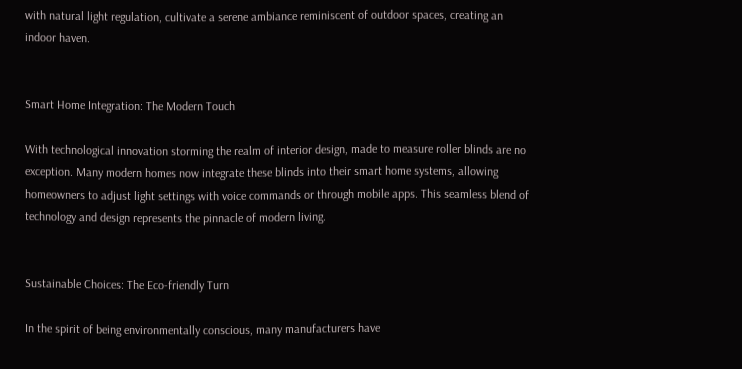with natural light regulation, cultivate a serene ambiance reminiscent of outdoor spaces, creating an indoor haven.


Smart Home Integration: The Modern Touch

With technological innovation storming the realm of interior design, made to measure roller blinds are no exception. Many modern homes now integrate these blinds into their smart home systems, allowing homeowners to adjust light settings with voice commands or through mobile apps. This seamless blend of technology and design represents the pinnacle of modern living.


Sustainable Choices: The Eco-friendly Turn

In the spirit of being environmentally conscious, many manufacturers have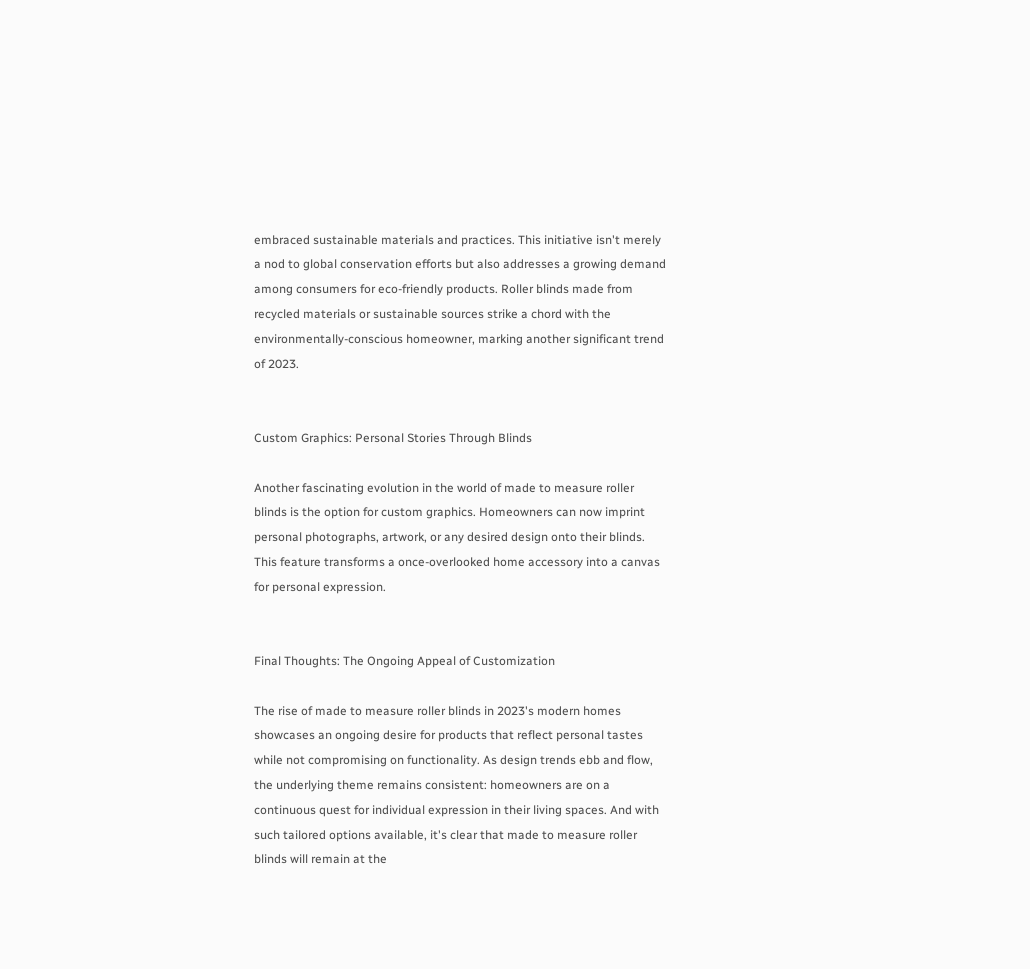embraced sustainable materials and practices. This initiative isn't merely a nod to global conservation efforts but also addresses a growing demand among consumers for eco-friendly products. Roller blinds made from recycled materials or sustainable sources strike a chord with the environmentally-conscious homeowner, marking another significant trend of 2023.


Custom Graphics: Personal Stories Through Blinds

Another fascinating evolution in the world of made to measure roller blinds is the option for custom graphics. Homeowners can now imprint personal photographs, artwork, or any desired design onto their blinds. This feature transforms a once-overlooked home accessory into a canvas for personal expression.


Final Thoughts: The Ongoing Appeal of Customization

The rise of made to measure roller blinds in 2023's modern homes showcases an ongoing desire for products that reflect personal tastes while not compromising on functionality. As design trends ebb and flow, the underlying theme remains consistent: homeowners are on a continuous quest for individual expression in their living spaces. And with such tailored options available, it's clear that made to measure roller blinds will remain at the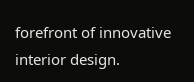forefront of innovative interior design.